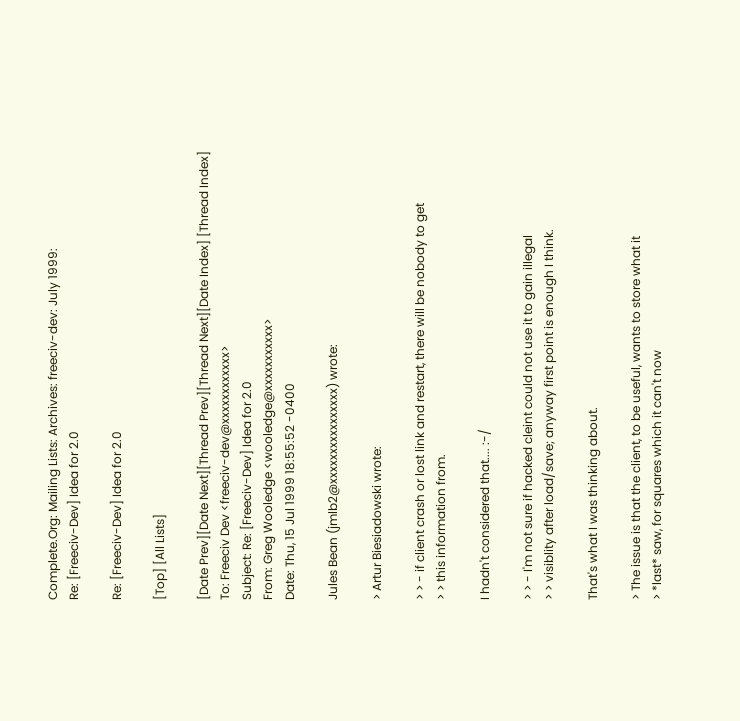Complete.Org: Mailing Lists: Archives: freeciv-dev: July 1999:
Re: [Freeciv-Dev] Idea for 2.0

Re: [Freeciv-Dev] Idea for 2.0

[Top] [All Lists]

[Date Prev][Date Next][Thread Prev][Thread Next][Date Index] [Thread Index]
To: Freeciv Dev <freeciv-dev@xxxxxxxxxxxx>
Subject: Re: [Freeciv-Dev] Idea for 2.0
From: Greg Wooledge <wooledge@xxxxxxxxxxx>
Date: Thu, 15 Jul 1999 18:55:52 -0400

Jules Bean (jmlb2@xxxxxxxxxxxxxxxx) wrote:

> Artur Biesiadowski wrote:

> > - if client crash or lost link and restart, there will be nobody to get
> > this information from.

I hadn't considered that.... :-/

> > - I'm not sure if hacked cleint could not use it to gain illegal
> > visiblity after load/save; anyway first point is enough I think.

That's what I was thinking about.

> The issue is that the client, to be useful, wants to store what it
> *last* saw, for squares which it can't now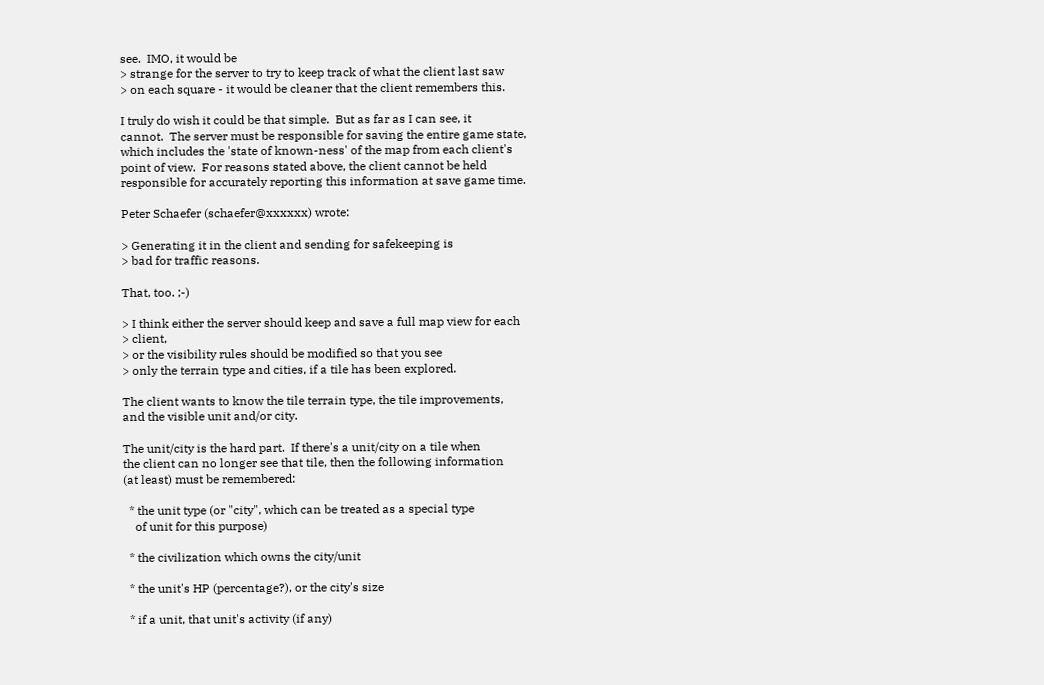see.  IMO, it would be
> strange for the server to try to keep track of what the client last saw
> on each square - it would be cleaner that the client remembers this.

I truly do wish it could be that simple.  But as far as I can see, it
cannot.  The server must be responsible for saving the entire game state,
which includes the 'state of known-ness' of the map from each client's
point of view.  For reasons stated above, the client cannot be held
responsible for accurately reporting this information at save game time.

Peter Schaefer (schaefer@xxxxxx) wrote:

> Generating it in the client and sending for safekeeping is
> bad for traffic reasons.

That, too. ;-)

> I think either the server should keep and save a full map view for each
> client,
> or the visibility rules should be modified so that you see
> only the terrain type and cities, if a tile has been explored.

The client wants to know the tile terrain type, the tile improvements,
and the visible unit and/or city.

The unit/city is the hard part.  If there's a unit/city on a tile when
the client can no longer see that tile, then the following information
(at least) must be remembered:

  * the unit type (or "city", which can be treated as a special type
    of unit for this purpose)

  * the civilization which owns the city/unit

  * the unit's HP (percentage?), or the city's size

  * if a unit, that unit's activity (if any)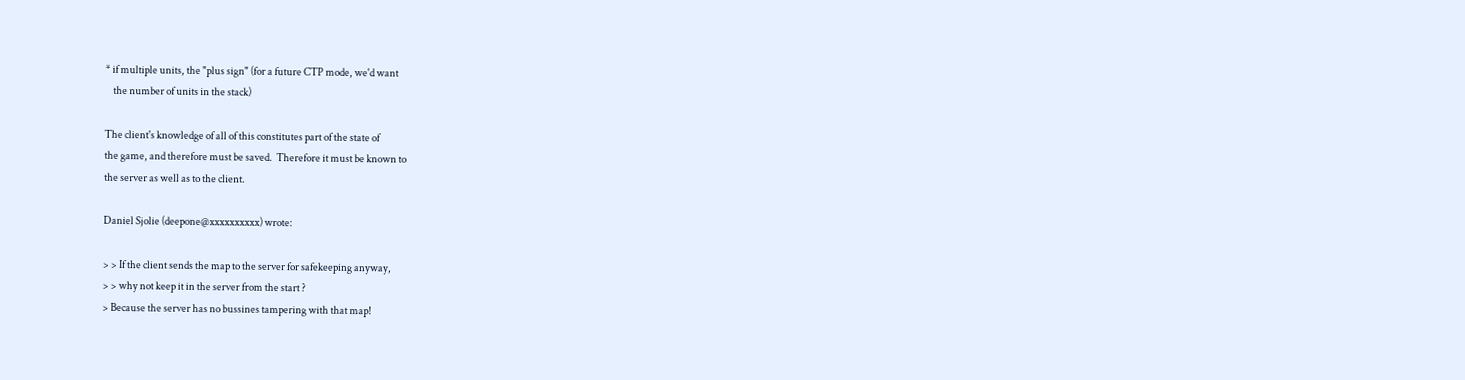* if multiple units, the "plus sign" (for a future CTP mode, we'd want
    the number of units in the stack)

The client's knowledge of all of this constitutes part of the state of
the game, and therefore must be saved.  Therefore it must be known to
the server as well as to the client.

Daniel Sjolie (deepone@xxxxxxxxxx) wrote:

> > If the client sends the map to the server for safekeeping anyway,
> > why not keep it in the server from the start ?
> Because the server has no bussines tampering with that map!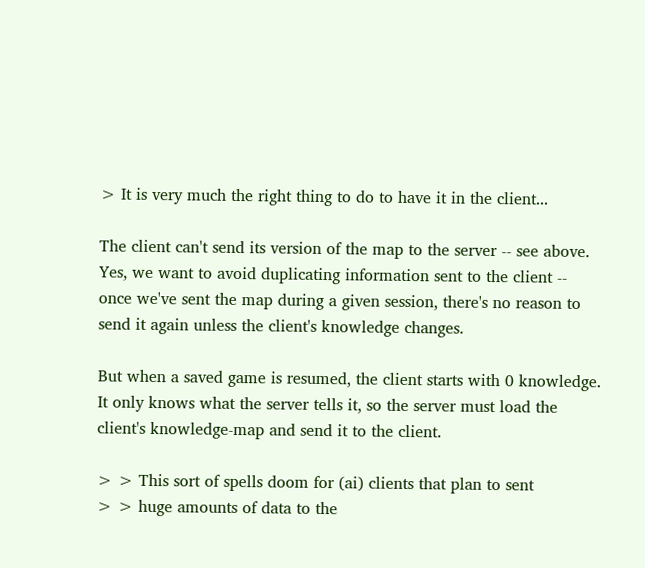> It is very much the right thing to do to have it in the client...

The client can't send its version of the map to the server -- see above.
Yes, we want to avoid duplicating information sent to the client --
once we've sent the map during a given session, there's no reason to
send it again unless the client's knowledge changes.

But when a saved game is resumed, the client starts with 0 knowledge.
It only knows what the server tells it, so the server must load the
client's knowledge-map and send it to the client.

> > This sort of spells doom for (ai) clients that plan to sent
> > huge amounts of data to the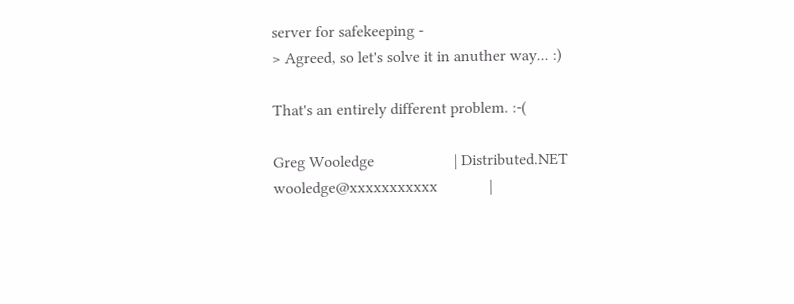server for safekeeping -
> Agreed, so let's solve it in anuther way... :)

That's an entirely different problem. :-(

Greg Wooledge                    | Distributed.NET
wooledge@xxxxxxxxxxx             |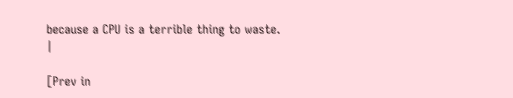because a CPU is a terrible thing to waste. |

[Prev in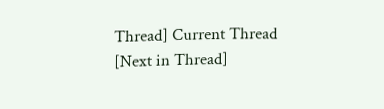Thread] Current Thread [Next in Thread]